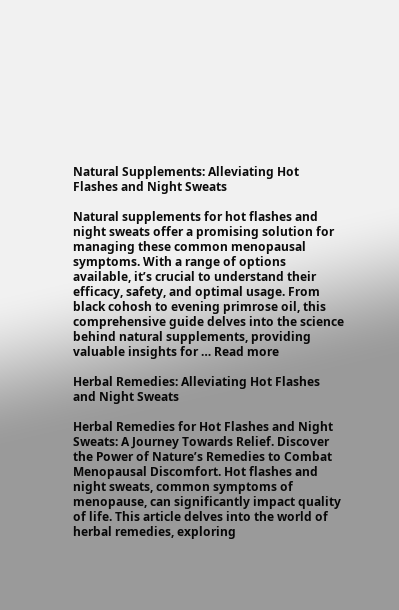Natural Supplements: Alleviating Hot Flashes and Night Sweats

Natural supplements for hot flashes and night sweats offer a promising solution for managing these common menopausal symptoms. With a range of options available, it’s crucial to understand their efficacy, safety, and optimal usage. From black cohosh to evening primrose oil, this comprehensive guide delves into the science behind natural supplements, providing valuable insights for … Read more

Herbal Remedies: Alleviating Hot Flashes and Night Sweats

Herbal Remedies for Hot Flashes and Night Sweats: A Journey Towards Relief. Discover the Power of Nature’s Remedies to Combat Menopausal Discomfort. Hot flashes and night sweats, common symptoms of menopause, can significantly impact quality of life. This article delves into the world of herbal remedies, exploring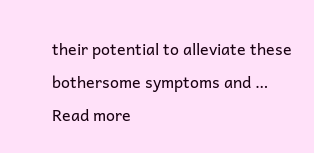their potential to alleviate these bothersome symptoms and … Read more